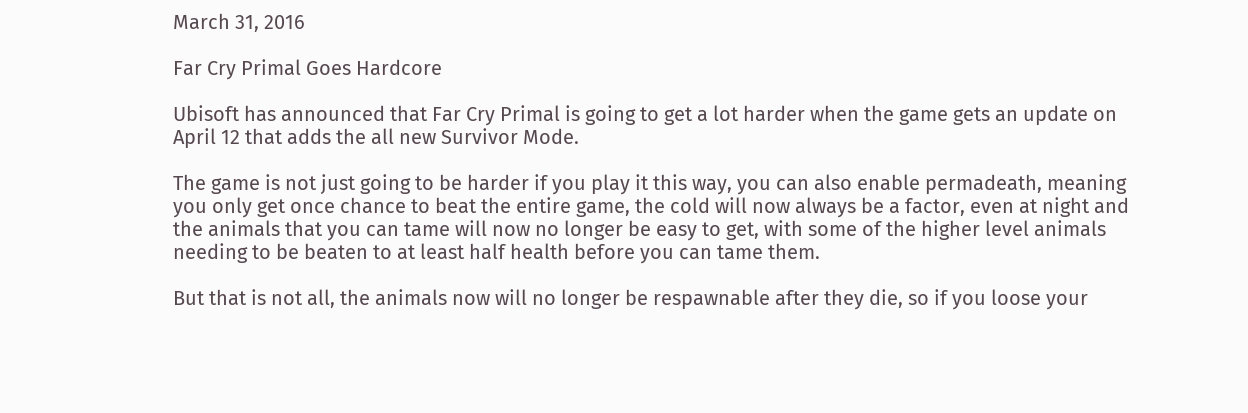March 31, 2016

Far Cry Primal Goes Hardcore

Ubisoft has announced that Far Cry Primal is going to get a lot harder when the game gets an update on April 12 that adds the all new Survivor Mode.

The game is not just going to be harder if you play it this way, you can also enable permadeath, meaning you only get once chance to beat the entire game, the cold will now always be a factor, even at night and the animals that you can tame will now no longer be easy to get, with some of the higher level animals needing to be beaten to at least half health before you can tame them.

But that is not all, the animals now will no longer be respawnable after they die, so if you loose your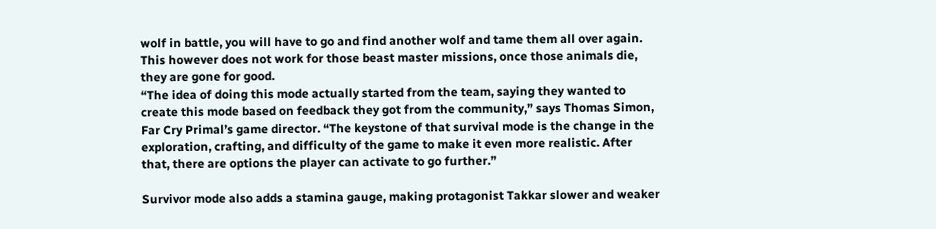wolf in battle, you will have to go and find another wolf and tame them all over again. This however does not work for those beast master missions, once those animals die, they are gone for good.
“The idea of doing this mode actually started from the team, saying they wanted to create this mode based on feedback they got from the community,” says Thomas Simon, Far Cry Primal’s game director. “The keystone of that survival mode is the change in the exploration, crafting, and difficulty of the game to make it even more realistic. After that, there are options the player can activate to go further.”

Survivor mode also adds a stamina gauge, making protagonist Takkar slower and weaker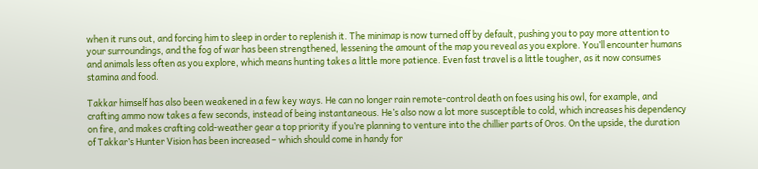when it runs out, and forcing him to sleep in order to replenish it. The minimap is now turned off by default, pushing you to pay more attention to your surroundings, and the fog of war has been strengthened, lessening the amount of the map you reveal as you explore. You’ll encounter humans and animals less often as you explore, which means hunting takes a little more patience. Even fast travel is a little tougher, as it now consumes stamina and food.

Takkar himself has also been weakened in a few key ways. He can no longer rain remote-control death on foes using his owl, for example, and crafting ammo now takes a few seconds, instead of being instantaneous. He’s also now a lot more susceptible to cold, which increases his dependency on fire, and makes crafting cold-weather gear a top priority if you’re planning to venture into the chillier parts of Oros. On the upside, the duration of Takkar’s Hunter Vision has been increased – which should come in handy for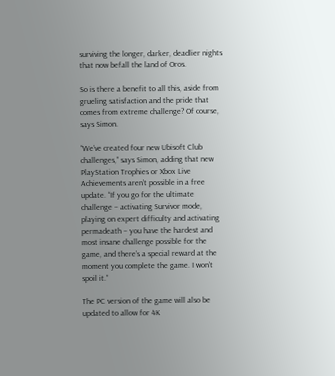surviving the longer, darker, deadlier nights that now befall the land of Oros.

So is there a benefit to all this, aside from grueling satisfaction and the pride that comes from extreme challenge? Of course, says Simon.

“We’ve created four new Ubisoft Club challenges,” says Simon, adding that new PlayStation Trophies or Xbox Live Achievements aren’t possible in a free update. “If you go for the ultimate challenge – activating Survivor mode, playing on expert difficulty and activating permadeath – you have the hardest and most insane challenge possible for the game, and there’s a special reward at the moment you complete the game. I won’t spoil it.”

The PC version of the game will also be updated to allow for 4K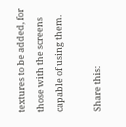textures to be added, for those with the screens capable of using them.

Share this: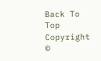Back To Top
Copyright ©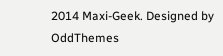2014 Maxi-Geek. Designed by OddThemes